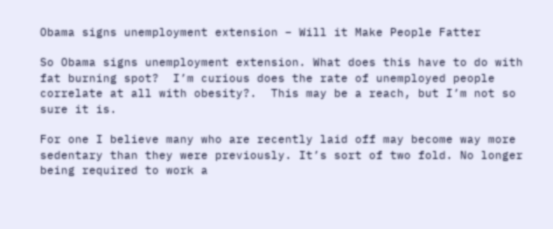Obama signs unemployment extension – Will it Make People Fatter

So Obama signs unemployment extension. What does this have to do with fat burning spot?  I’m curious does the rate of unemployed people correlate at all with obesity?.  This may be a reach, but I’m not so sure it is.

For one I believe many who are recently laid off may become way more sedentary than they were previously. It’s sort of two fold. No longer being required to work a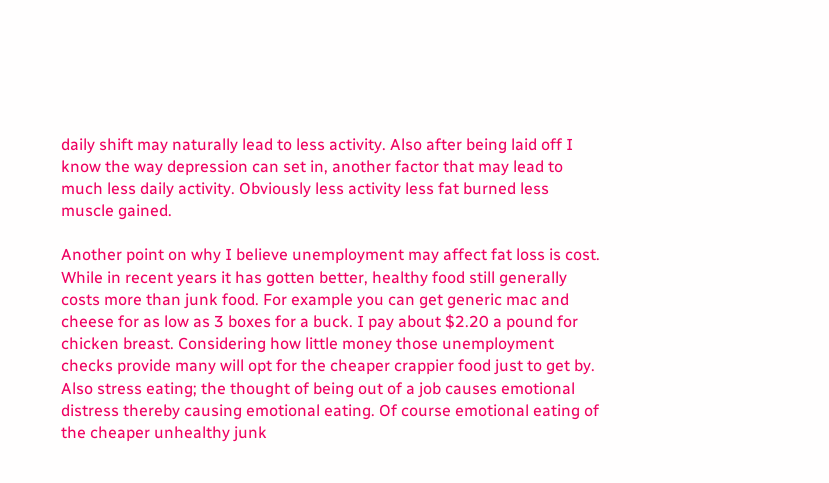daily shift may naturally lead to less activity. Also after being laid off I know the way depression can set in, another factor that may lead to much less daily activity. Obviously less activity less fat burned less muscle gained.

Another point on why I believe unemployment may affect fat loss is cost. While in recent years it has gotten better, healthy food still generally costs more than junk food. For example you can get generic mac and cheese for as low as 3 boxes for a buck. I pay about $2.20 a pound for chicken breast. Considering how little money those unemployment checks provide many will opt for the cheaper crappier food just to get by. Also stress eating; the thought of being out of a job causes emotional distress thereby causing emotional eating. Of course emotional eating of the cheaper unhealthy junk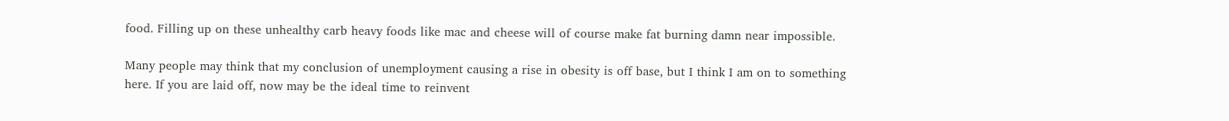food. Filling up on these unhealthy carb heavy foods like mac and cheese will of course make fat burning damn near impossible.

Many people may think that my conclusion of unemployment causing a rise in obesity is off base, but I think I am on to something here. If you are laid off, now may be the ideal time to reinvent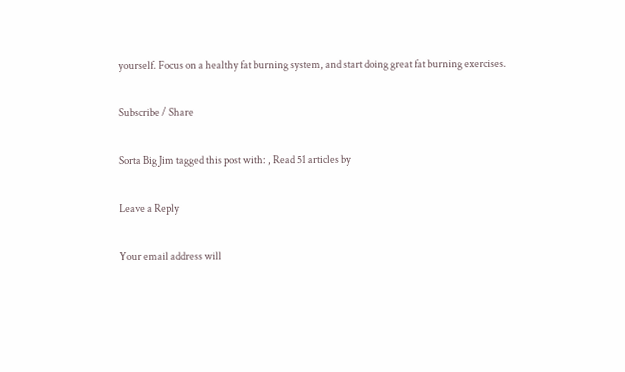yourself. Focus on a healthy fat burning system, and start doing great fat burning exercises.

Subscribe / Share

Sorta Big Jim tagged this post with: , Read 51 articles by

Leave a Reply

Your email address will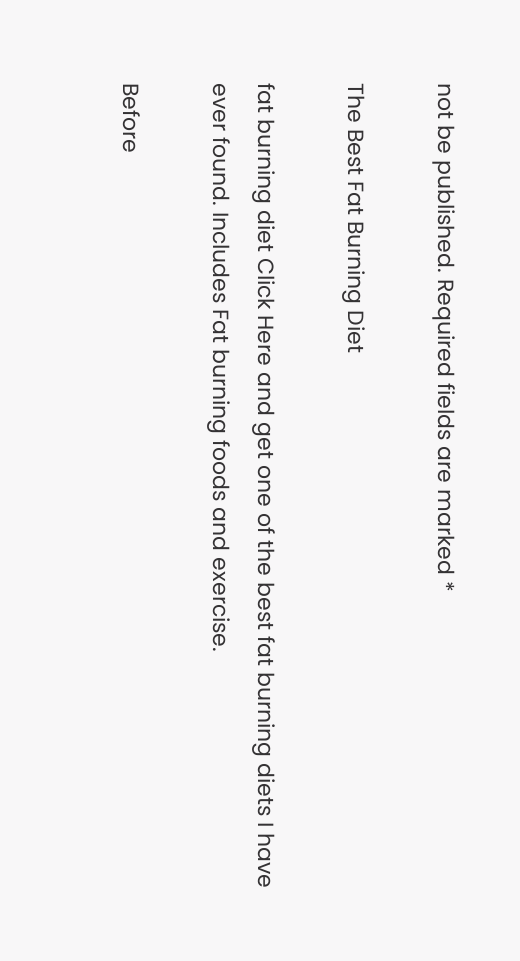not be published. Required fields are marked *

The Best Fat Burning Diet

fat burning diet Click Here and get one of the best fat burning diets I have ever found. Includes Fat burning foods and exercise.

Before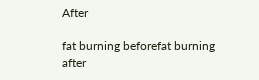After

fat burning beforefat burning after